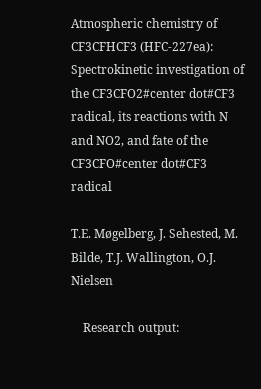Atmospheric chemistry of CF3CFHCF3 (HFC-227ea): Spectrokinetic investigation of the CF3CFO2#center dot#CF3 radical, its reactions with N and NO2, and fate of the CF3CFO#center dot#CF3 radical

T.E. Møgelberg, J. Sehested, M. Bilde, T.J. Wallington, O.J. Nielsen

    Research output: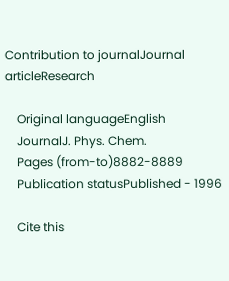Contribution to journalJournal articleResearch

    Original languageEnglish
    JournalJ. Phys. Chem.
    Pages (from-to)8882-8889
    Publication statusPublished - 1996

    Cite this